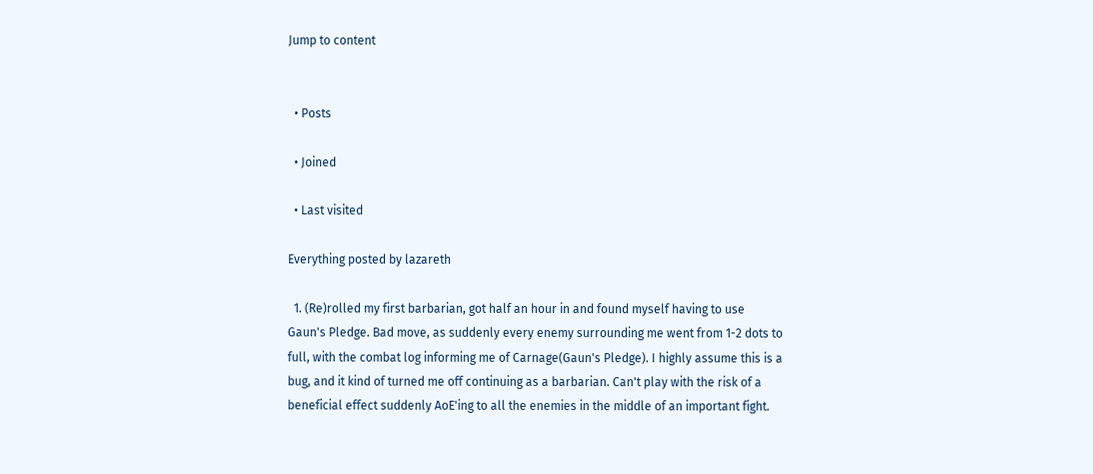Jump to content


  • Posts

  • Joined

  • Last visited

Everything posted by lazareth

  1. (Re)rolled my first barbarian, got half an hour in and found myself having to use Gaun's Pledge. Bad move, as suddenly every enemy surrounding me went from 1-2 dots to full, with the combat log informing me of Carnage(Gaun's Pledge). I highly assume this is a bug, and it kind of turned me off continuing as a barbarian. Can't play with the risk of a beneficial effect suddenly AoE'ing to all the enemies in the middle of an important fight.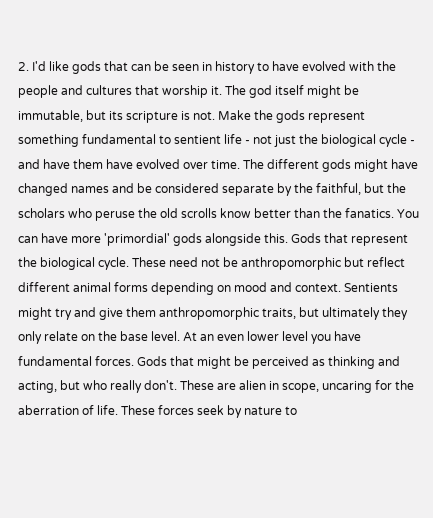2. I'd like gods that can be seen in history to have evolved with the people and cultures that worship it. The god itself might be immutable, but its scripture is not. Make the gods represent something fundamental to sentient life - not just the biological cycle - and have them have evolved over time. The different gods might have changed names and be considered separate by the faithful, but the scholars who peruse the old scrolls know better than the fanatics. You can have more 'primordial' gods alongside this. Gods that represent the biological cycle. These need not be anthropomorphic but reflect different animal forms depending on mood and context. Sentients might try and give them anthropomorphic traits, but ultimately they only relate on the base level. At an even lower level you have fundamental forces. Gods that might be perceived as thinking and acting, but who really don't. These are alien in scope, uncaring for the aberration of life. These forces seek by nature to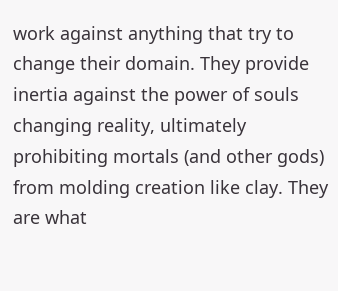work against anything that try to change their domain. They provide inertia against the power of souls changing reality, ultimately prohibiting mortals (and other gods) from molding creation like clay. They are what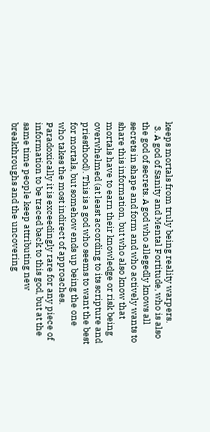keeps mortals from truly being reality warpers.
  3. A god of Sanity and Mental Fortitude, who is also the god of secrets. A god who allegedly knows all secrets in shape and form and who actively wants to share this information, but who also know that mortals have to earn their knowledge or risk being overwhelmed (at least according to its scripture and priesthood). This is a god who seems to want the best for mortals, but somehow ends up being the one who takes the most indirect of approaches. Paradoxically it is exceedingly rare for any piece of information to be traced back to this god, but at the same time people keep attributing new breakthroughs and the uncovering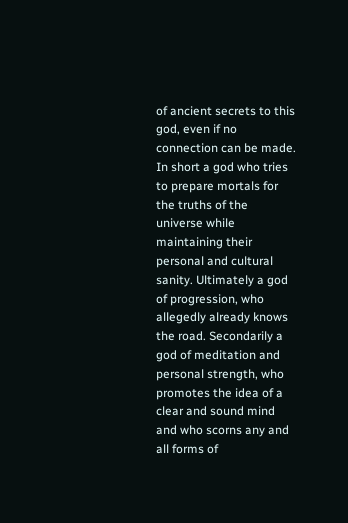of ancient secrets to this god, even if no connection can be made. In short a god who tries to prepare mortals for the truths of the universe while maintaining their personal and cultural sanity. Ultimately a god of progression, who allegedly already knows the road. Secondarily a god of meditation and personal strength, who promotes the idea of a clear and sound mind and who scorns any and all forms of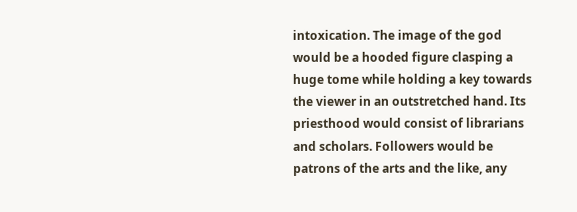intoxication. The image of the god would be a hooded figure clasping a huge tome while holding a key towards the viewer in an outstretched hand. Its priesthood would consist of librarians and scholars. Followers would be patrons of the arts and the like, any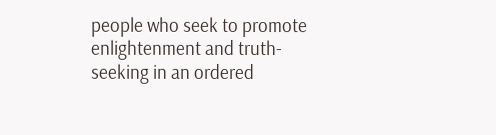people who seek to promote enlightenment and truth-seeking in an ordered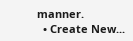manner.
  • Create New...